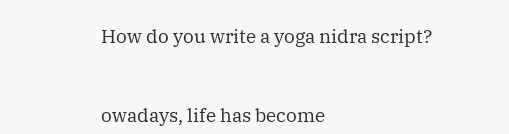How do you write a yoga nidra script?


owadays, life has become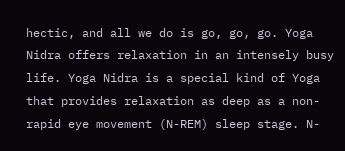hectic, and all we do is go, go, go. Yoga Nidra offers relaxation in an intensely busy life. Yoga Nidra is a special kind of Yoga that provides relaxation as deep as a non-rapid eye movement (N-REM) sleep stage. N-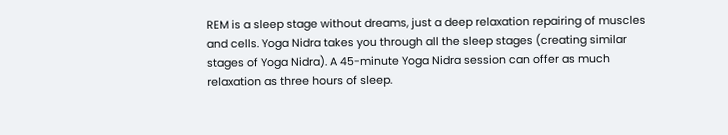REM is a sleep stage without dreams, just a deep relaxation repairing of muscles and cells. Yoga Nidra takes you through all the sleep stages (creating similar stages of Yoga Nidra). A 45-minute Yoga Nidra session can offer as much relaxation as three hours of sleep.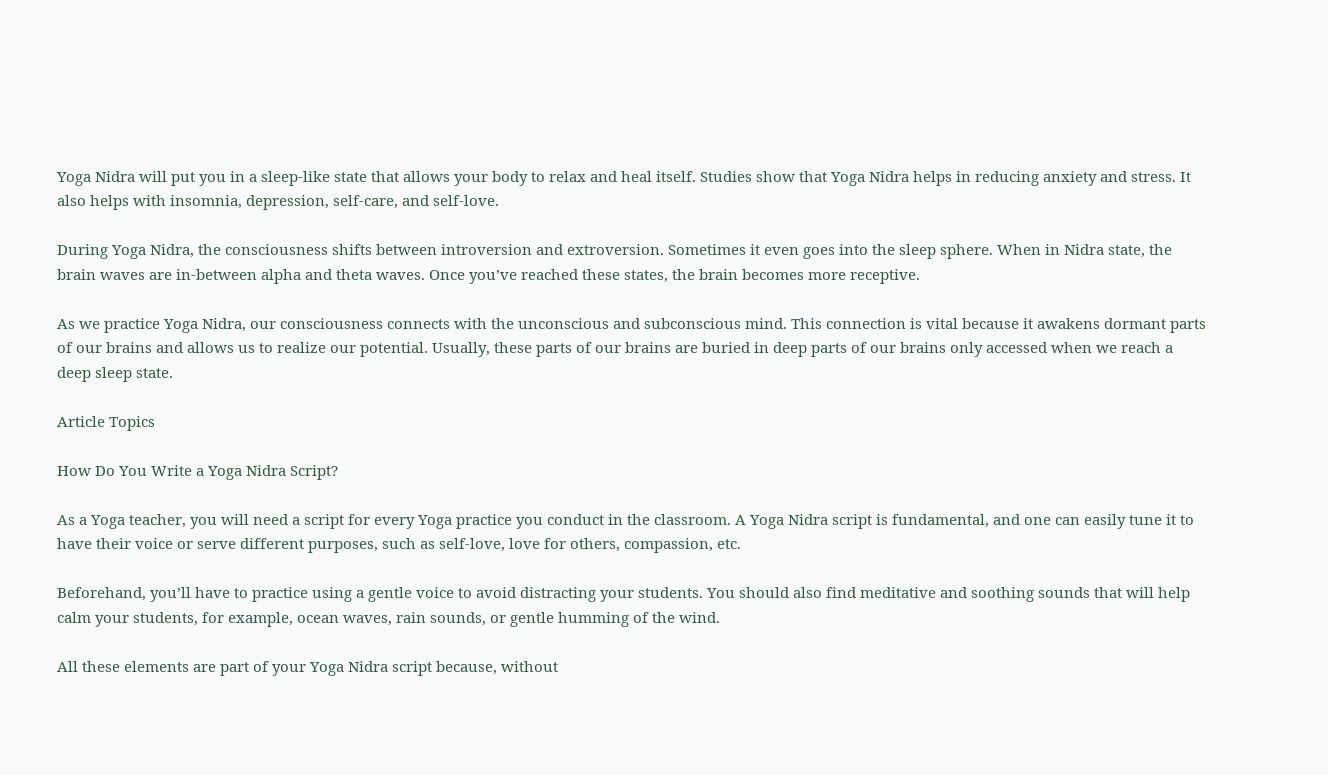Yoga Nidra will put you in a sleep-like state that allows your body to relax and heal itself. Studies show that Yoga Nidra helps in reducing anxiety and stress. It also helps with insomnia, depression, self-care, and self-love.

During Yoga Nidra, the consciousness shifts between introversion and extroversion. Sometimes it even goes into the sleep sphere. When in Nidra state, the brain waves are in-between alpha and theta waves. Once you’ve reached these states, the brain becomes more receptive.

As we practice Yoga Nidra, our consciousness connects with the unconscious and subconscious mind. This connection is vital because it awakens dormant parts of our brains and allows us to realize our potential. Usually, these parts of our brains are buried in deep parts of our brains only accessed when we reach a deep sleep state.

Article Topics

How Do You Write a Yoga Nidra Script?

As a Yoga teacher, you will need a script for every Yoga practice you conduct in the classroom. A Yoga Nidra script is fundamental, and one can easily tune it to have their voice or serve different purposes, such as self-love, love for others, compassion, etc.

Beforehand, you’ll have to practice using a gentle voice to avoid distracting your students. You should also find meditative and soothing sounds that will help calm your students, for example, ocean waves, rain sounds, or gentle humming of the wind.

All these elements are part of your Yoga Nidra script because, without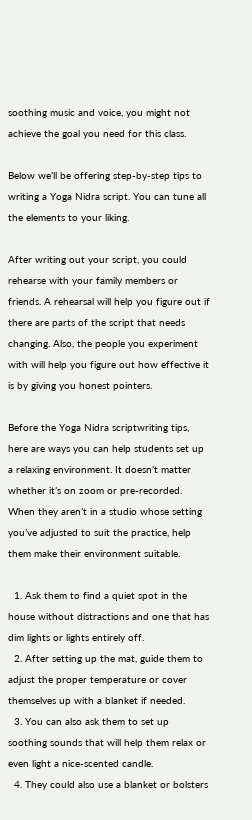soothing music and voice, you might not achieve the goal you need for this class.

Below we’ll be offering step-by-step tips to writing a Yoga Nidra script. You can tune all the elements to your liking.

After writing out your script, you could rehearse with your family members or friends. A rehearsal will help you figure out if there are parts of the script that needs changing. Also, the people you experiment with will help you figure out how effective it is by giving you honest pointers.

Before the Yoga Nidra scriptwriting tips, here are ways you can help students set up a relaxing environment. It doesn’t matter whether it’s on zoom or pre-recorded. When they aren’t in a studio whose setting you’ve adjusted to suit the practice, help them make their environment suitable.

  1. Ask them to find a quiet spot in the house without distractions and one that has dim lights or lights entirely off.
  2. After setting up the mat, guide them to adjust the proper temperature or cover themselves up with a blanket if needed.
  3. You can also ask them to set up soothing sounds that will help them relax or even light a nice-scented candle.
  4. They could also use a blanket or bolsters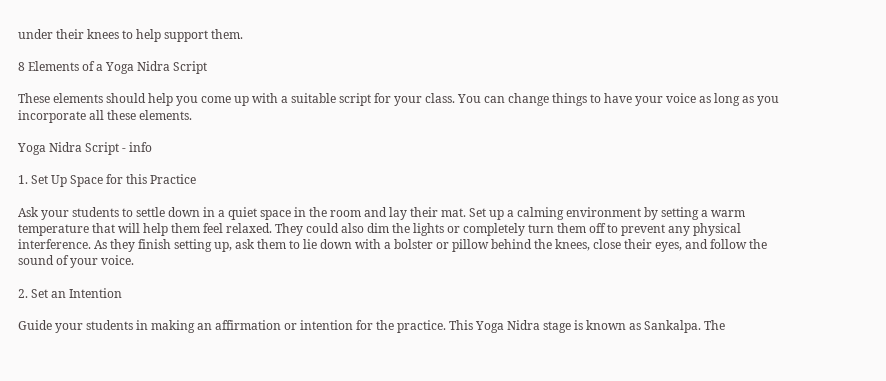under their knees to help support them.

8 Elements of a Yoga Nidra Script

These elements should help you come up with a suitable script for your class. You can change things to have your voice as long as you incorporate all these elements.

Yoga Nidra Script - info

1. Set Up Space for this Practice

Ask your students to settle down in a quiet space in the room and lay their mat. Set up a calming environment by setting a warm temperature that will help them feel relaxed. They could also dim the lights or completely turn them off to prevent any physical interference. As they finish setting up, ask them to lie down with a bolster or pillow behind the knees, close their eyes, and follow the sound of your voice.

2. Set an Intention

Guide your students in making an affirmation or intention for the practice. This Yoga Nidra stage is known as Sankalpa. The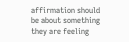affirmation should be about something they are feeling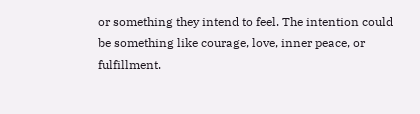or something they intend to feel. The intention could be something like courage, love, inner peace, or fulfillment.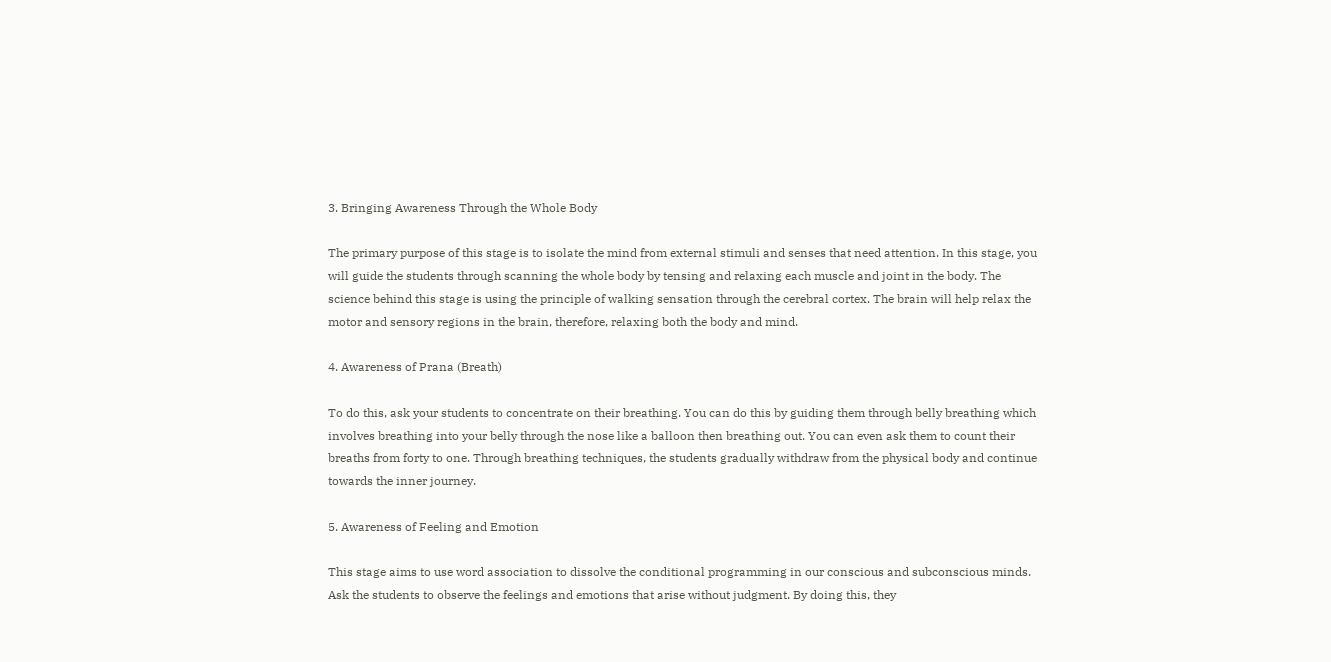3. Bringing Awareness Through the Whole Body

The primary purpose of this stage is to isolate the mind from external stimuli and senses that need attention. In this stage, you will guide the students through scanning the whole body by tensing and relaxing each muscle and joint in the body. The science behind this stage is using the principle of walking sensation through the cerebral cortex. The brain will help relax the motor and sensory regions in the brain, therefore, relaxing both the body and mind.

4. Awareness of Prana (Breath)

To do this, ask your students to concentrate on their breathing. You can do this by guiding them through belly breathing which involves breathing into your belly through the nose like a balloon then breathing out. You can even ask them to count their breaths from forty to one. Through breathing techniques, the students gradually withdraw from the physical body and continue towards the inner journey.

5. Awareness of Feeling and Emotion

This stage aims to use word association to dissolve the conditional programming in our conscious and subconscious minds. Ask the students to observe the feelings and emotions that arise without judgment. By doing this, they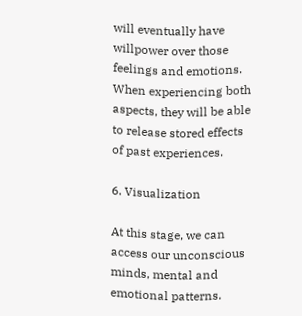will eventually have willpower over those feelings and emotions. When experiencing both aspects, they will be able to release stored effects of past experiences.

6. Visualization

At this stage, we can access our unconscious minds, mental and emotional patterns.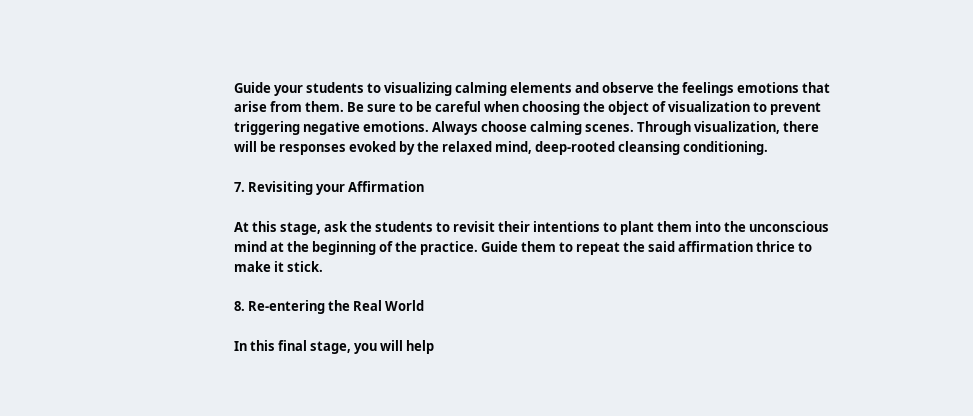Guide your students to visualizing calming elements and observe the feelings emotions that arise from them. Be sure to be careful when choosing the object of visualization to prevent triggering negative emotions. Always choose calming scenes. Through visualization, there will be responses evoked by the relaxed mind, deep-rooted cleansing conditioning.

7. Revisiting your Affirmation

At this stage, ask the students to revisit their intentions to plant them into the unconscious mind at the beginning of the practice. Guide them to repeat the said affirmation thrice to make it stick.

8. Re-entering the Real World

In this final stage, you will help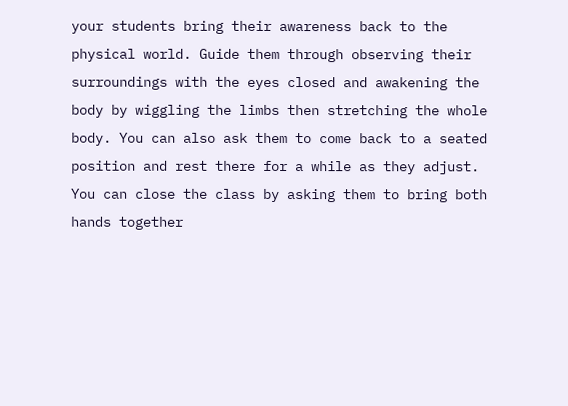your students bring their awareness back to the physical world. Guide them through observing their surroundings with the eyes closed and awakening the body by wiggling the limbs then stretching the whole body. You can also ask them to come back to a seated position and rest there for a while as they adjust. You can close the class by asking them to bring both hands together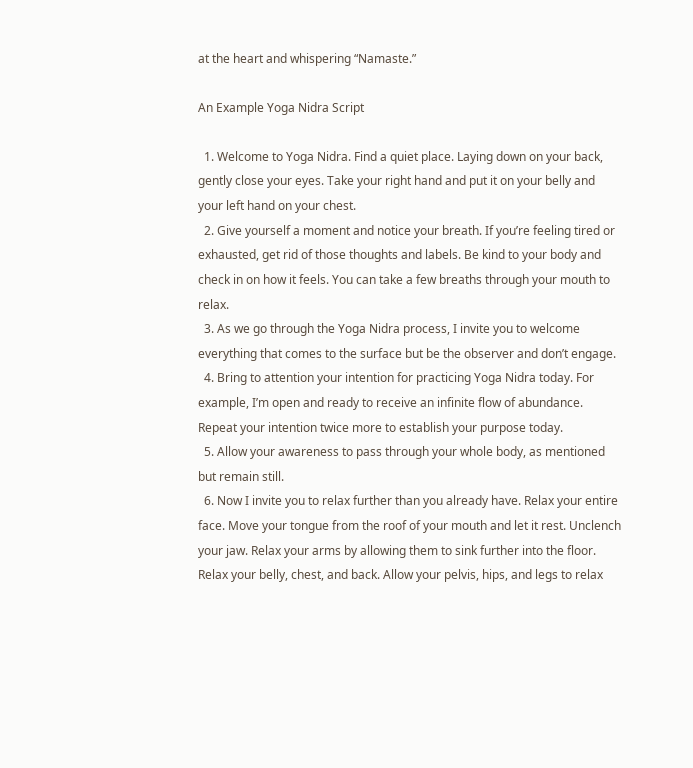at the heart and whispering “Namaste.”

An Example Yoga Nidra Script

  1. Welcome to Yoga Nidra. Find a quiet place. Laying down on your back, gently close your eyes. Take your right hand and put it on your belly and your left hand on your chest.
  2. Give yourself a moment and notice your breath. If you’re feeling tired or exhausted, get rid of those thoughts and labels. Be kind to your body and check in on how it feels. You can take a few breaths through your mouth to relax.
  3. As we go through the Yoga Nidra process, I invite you to welcome everything that comes to the surface but be the observer and don’t engage.
  4. Bring to attention your intention for practicing Yoga Nidra today. For example, I’m open and ready to receive an infinite flow of abundance. Repeat your intention twice more to establish your purpose today.
  5. Allow your awareness to pass through your whole body, as mentioned but remain still.
  6. Now I invite you to relax further than you already have. Relax your entire face. Move your tongue from the roof of your mouth and let it rest. Unclench your jaw. Relax your arms by allowing them to sink further into the floor. Relax your belly, chest, and back. Allow your pelvis, hips, and legs to relax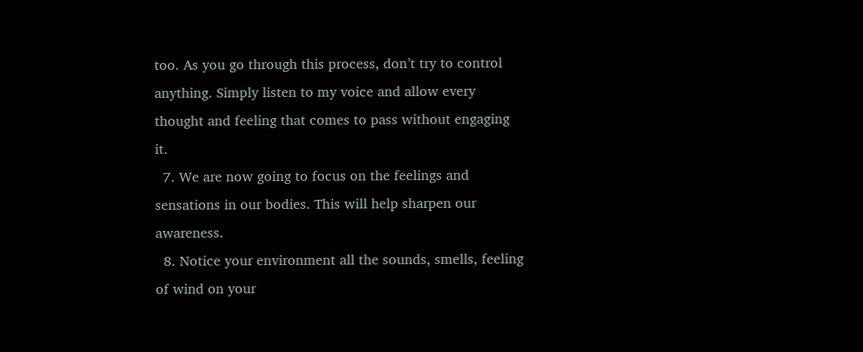too. As you go through this process, don’t try to control anything. Simply listen to my voice and allow every thought and feeling that comes to pass without engaging it.
  7. We are now going to focus on the feelings and sensations in our bodies. This will help sharpen our awareness.
  8. Notice your environment all the sounds, smells, feeling of wind on your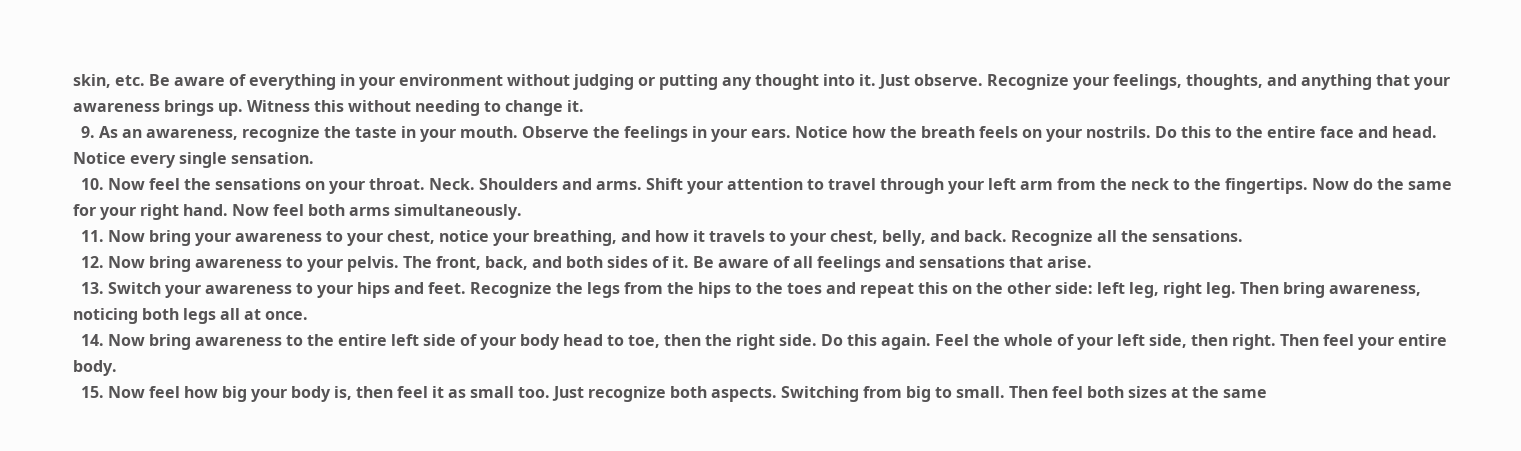skin, etc. Be aware of everything in your environment without judging or putting any thought into it. Just observe. Recognize your feelings, thoughts, and anything that your awareness brings up. Witness this without needing to change it.
  9. As an awareness, recognize the taste in your mouth. Observe the feelings in your ears. Notice how the breath feels on your nostrils. Do this to the entire face and head. Notice every single sensation.
  10. Now feel the sensations on your throat. Neck. Shoulders and arms. Shift your attention to travel through your left arm from the neck to the fingertips. Now do the same for your right hand. Now feel both arms simultaneously.
  11. Now bring your awareness to your chest, notice your breathing, and how it travels to your chest, belly, and back. Recognize all the sensations.
  12. Now bring awareness to your pelvis. The front, back, and both sides of it. Be aware of all feelings and sensations that arise.
  13. Switch your awareness to your hips and feet. Recognize the legs from the hips to the toes and repeat this on the other side: left leg, right leg. Then bring awareness, noticing both legs all at once.
  14. Now bring awareness to the entire left side of your body head to toe, then the right side. Do this again. Feel the whole of your left side, then right. Then feel your entire body.
  15. Now feel how big your body is, then feel it as small too. Just recognize both aspects. Switching from big to small. Then feel both sizes at the same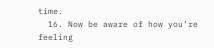time.
  16. Now be aware of how you’re feeling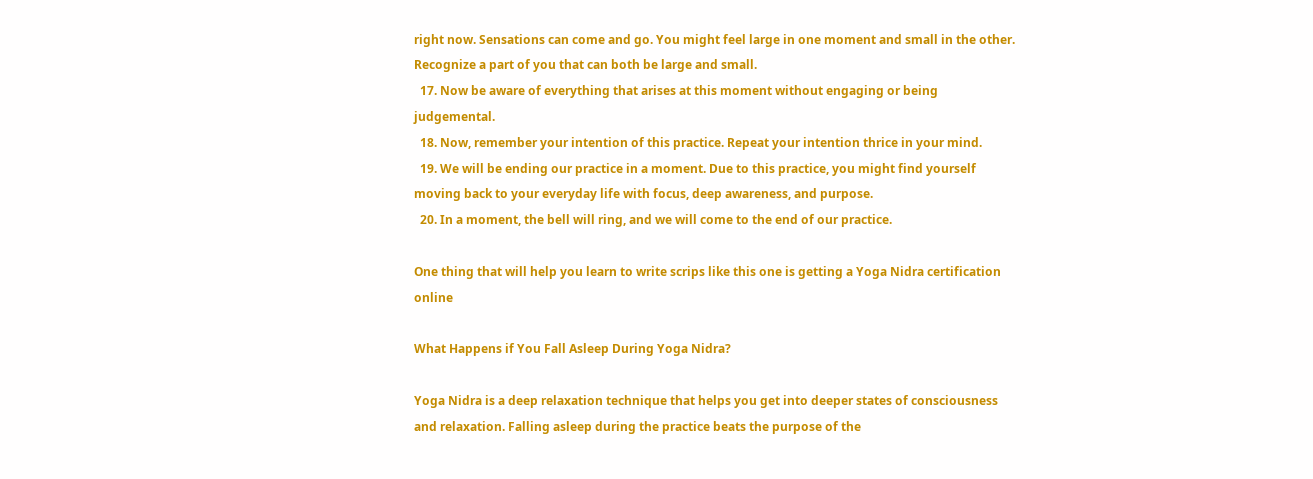right now. Sensations can come and go. You might feel large in one moment and small in the other. Recognize a part of you that can both be large and small.
  17. Now be aware of everything that arises at this moment without engaging or being judgemental.
  18. Now, remember your intention of this practice. Repeat your intention thrice in your mind.
  19. We will be ending our practice in a moment. Due to this practice, you might find yourself moving back to your everyday life with focus, deep awareness, and purpose.
  20. In a moment, the bell will ring, and we will come to the end of our practice.

One thing that will help you learn to write scrips like this one is getting a Yoga Nidra certification online

What Happens if You Fall Asleep During Yoga Nidra?

Yoga Nidra is a deep relaxation technique that helps you get into deeper states of consciousness and relaxation. Falling asleep during the practice beats the purpose of the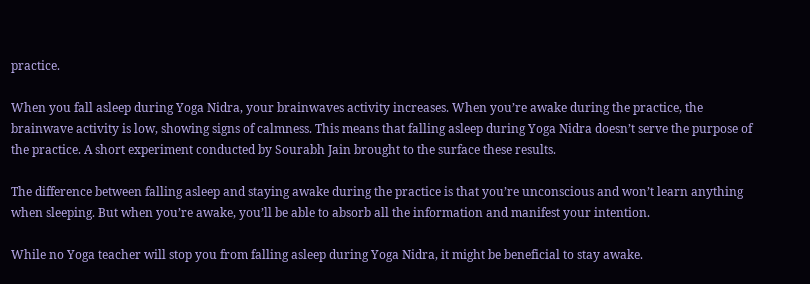practice.

When you fall asleep during Yoga Nidra, your brainwaves activity increases. When you’re awake during the practice, the brainwave activity is low, showing signs of calmness. This means that falling asleep during Yoga Nidra doesn’t serve the purpose of the practice. A short experiment conducted by Sourabh Jain brought to the surface these results.

The difference between falling asleep and staying awake during the practice is that you’re unconscious and won’t learn anything when sleeping. But when you’re awake, you’ll be able to absorb all the information and manifest your intention.

While no Yoga teacher will stop you from falling asleep during Yoga Nidra, it might be beneficial to stay awake.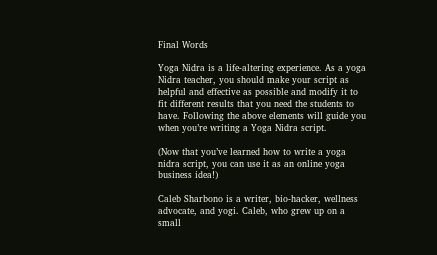Final Words

Yoga Nidra is a life-altering experience. As a yoga Nidra teacher, you should make your script as helpful and effective as possible and modify it to fit different results that you need the students to have. Following the above elements will guide you when you’re writing a Yoga Nidra script.

(Now that you’ve learned how to write a yoga nidra script, you can use it as an online yoga business idea!)

Caleb Sharbono is a writer, bio-hacker, wellness advocate, and yogi. Caleb, who grew up on a small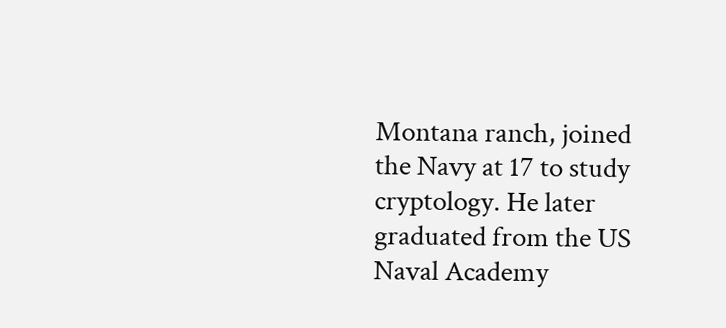Montana ranch, joined the Navy at 17 to study cryptology. He later graduated from the US Naval Academy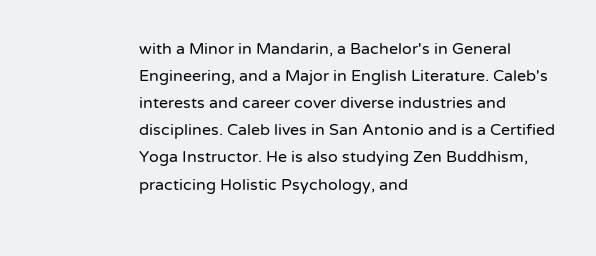with a Minor in Mandarin, a Bachelor's in General Engineering, and a Major in English Literature. Caleb's interests and career cover diverse industries and disciplines. Caleb lives in San Antonio and is a Certified Yoga Instructor. He is also studying Zen Buddhism, practicing Holistic Psychology, and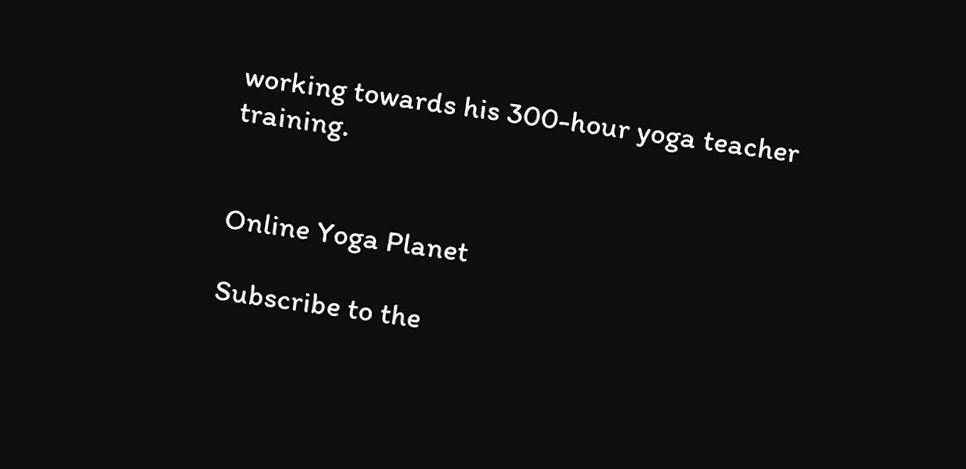working towards his 300-hour yoga teacher training.


Online Yoga Planet

Subscribe to the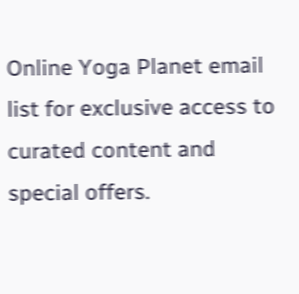Online Yoga Planet email list for exclusive access to curated content and special offers.